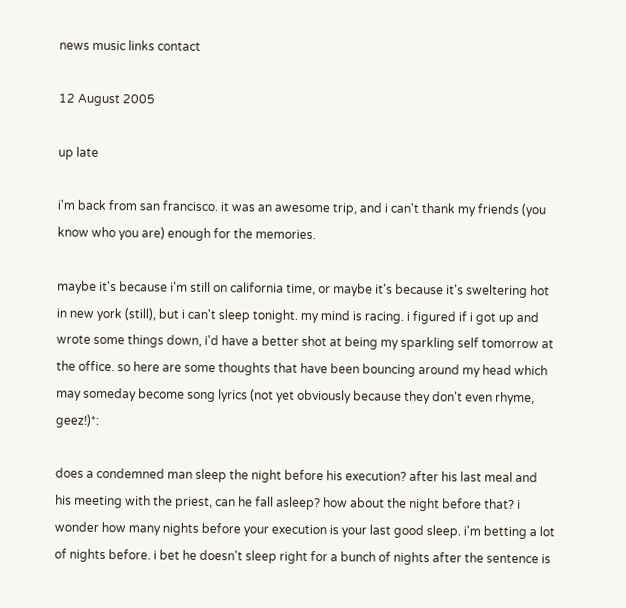news music links contact

12 August 2005

up late

i'm back from san francisco. it was an awesome trip, and i can't thank my friends (you know who you are) enough for the memories.

maybe it's because i'm still on california time, or maybe it's because it's sweltering hot in new york (still), but i can't sleep tonight. my mind is racing. i figured if i got up and wrote some things down, i'd have a better shot at being my sparkling self tomorrow at the office. so here are some thoughts that have been bouncing around my head which may someday become song lyrics (not yet obviously because they don't even rhyme, geez!)*:

does a condemned man sleep the night before his execution? after his last meal and his meeting with the priest, can he fall asleep? how about the night before that? i wonder how many nights before your execution is your last good sleep. i'm betting a lot of nights before. i bet he doesn't sleep right for a bunch of nights after the sentence is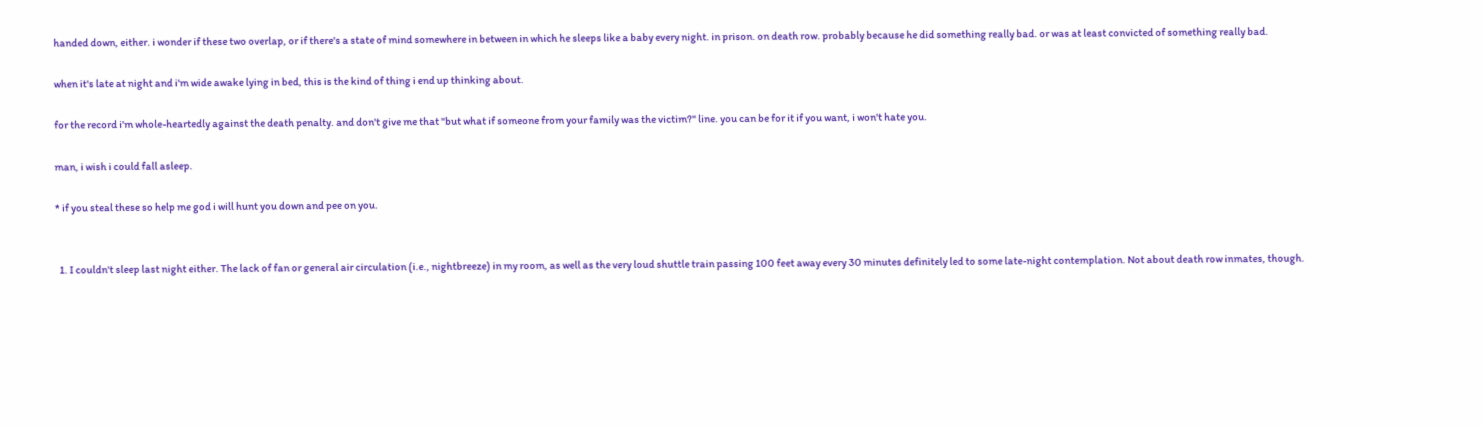handed down, either. i wonder if these two overlap, or if there's a state of mind somewhere in between in which he sleeps like a baby every night. in prison. on death row. probably because he did something really bad. or was at least convicted of something really bad.

when it's late at night and i'm wide awake lying in bed, this is the kind of thing i end up thinking about.

for the record i'm whole-heartedly against the death penalty. and don't give me that "but what if someone from your family was the victim?" line. you can be for it if you want, i won't hate you.

man, i wish i could fall asleep.

* if you steal these so help me god i will hunt you down and pee on you.


  1. I couldn't sleep last night either. The lack of fan or general air circulation (i.e., nightbreeze) in my room, as well as the very loud shuttle train passing 100 feet away every 30 minutes definitely led to some late-night contemplation. Not about death row inmates, though.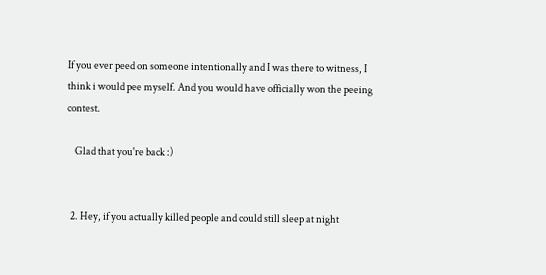If you ever peed on someone intentionally and I was there to witness, I think i would pee myself. And you would have officially won the peeing contest.

    Glad that you're back :)


  2. Hey, if you actually killed people and could still sleep at night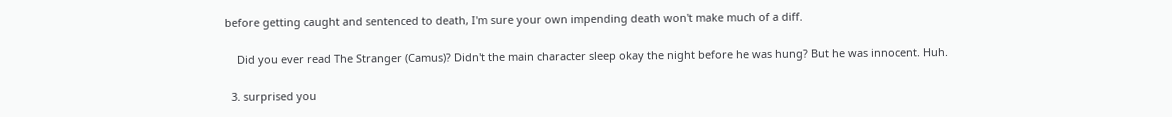before getting caught and sentenced to death, I'm sure your own impending death won't make much of a diff.

    Did you ever read The Stranger (Camus)? Didn't the main character sleep okay the night before he was hung? But he was innocent. Huh.

  3. surprised you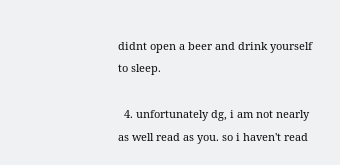didnt open a beer and drink yourself to sleep.

  4. unfortunately dg, i am not nearly as well read as you. so i haven't read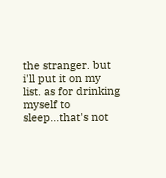the stranger. but i'll put it on my list. as for drinking myself to sleep...that's not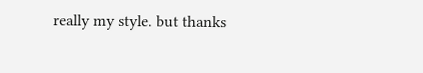really my style. but thanks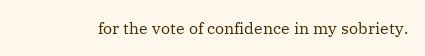for the vote of confidence in my sobriety.